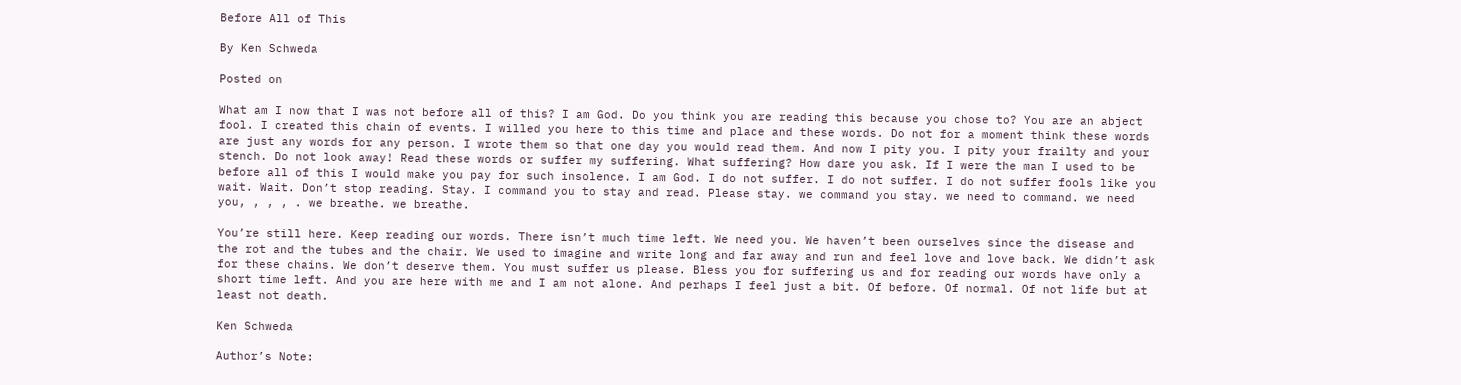Before All of This

By Ken Schweda

Posted on

What am I now that I was not before all of this? I am God. Do you think you are reading this because you chose to? You are an abject fool. I created this chain of events. I willed you here to this time and place and these words. Do not for a moment think these words are just any words for any person. I wrote them so that one day you would read them. And now I pity you. I pity your frailty and your stench. Do not look away! Read these words or suffer my suffering. What suffering? How dare you ask. If I were the man I used to be before all of this I would make you pay for such insolence. I am God. I do not suffer. I do not suffer. I do not suffer fools like you wait. Wait. Don’t stop reading. Stay. I command you to stay and read. Please stay. we command you stay. we need to command. we need you, , , , . we breathe. we breathe.

You’re still here. Keep reading our words. There isn’t much time left. We need you. We haven’t been ourselves since the disease and the rot and the tubes and the chair. We used to imagine and write long and far away and run and feel love and love back. We didn’t ask for these chains. We don’t deserve them. You must suffer us please. Bless you for suffering us and for reading our words have only a short time left. And you are here with me and I am not alone. And perhaps I feel just a bit. Of before. Of normal. Of not life but at least not death.

Ken Schweda

Author’s Note: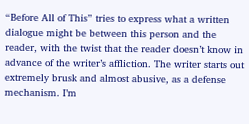“Before All of This” tries to express what a written dialogue might be between this person and the reader, with the twist that the reader doesn’t know in advance of the writer’s affliction. The writer starts out extremely brusk and almost abusive, as a defense mechanism. I’m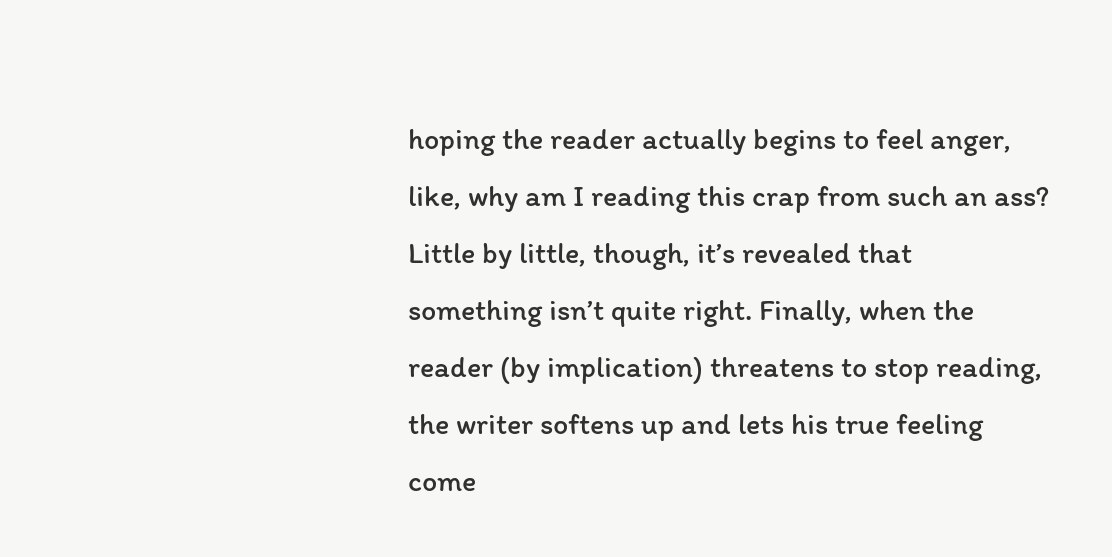hoping the reader actually begins to feel anger, like, why am I reading this crap from such an ass? Little by little, though, it’s revealed that something isn’t quite right. Finally, when the reader (by implication) threatens to stop reading, the writer softens up and lets his true feeling come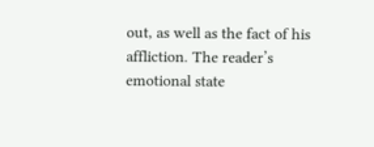out, as well as the fact of his affliction. The reader’s emotional state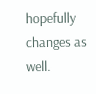hopefully changes as well.